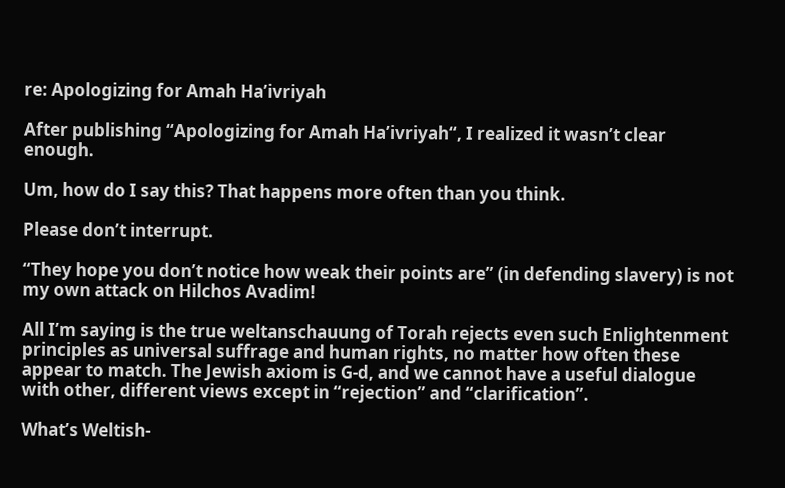re: Apologizing for Amah Ha’ivriyah

After publishing “Apologizing for Amah Ha’ivriyah“, I realized it wasn’t clear enough.

Um, how do I say this? That happens more often than you think.

Please don’t interrupt.

“They hope you don’t notice how weak their points are” (in defending slavery) is not my own attack on Hilchos Avadim!

All I’m saying is the true weltanschauung of Torah rejects even such Enlightenment principles as universal suffrage and human rights, no matter how often these appear to match. The Jewish axiom is G-d, and we cannot have a useful dialogue with other, different views except in “rejection” and “clarification”.

What’s Weltish-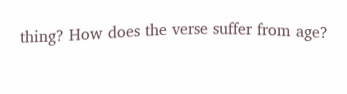thing? How does the verse suffer from age?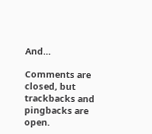And…

Comments are closed, but trackbacks and pingbacks are open.